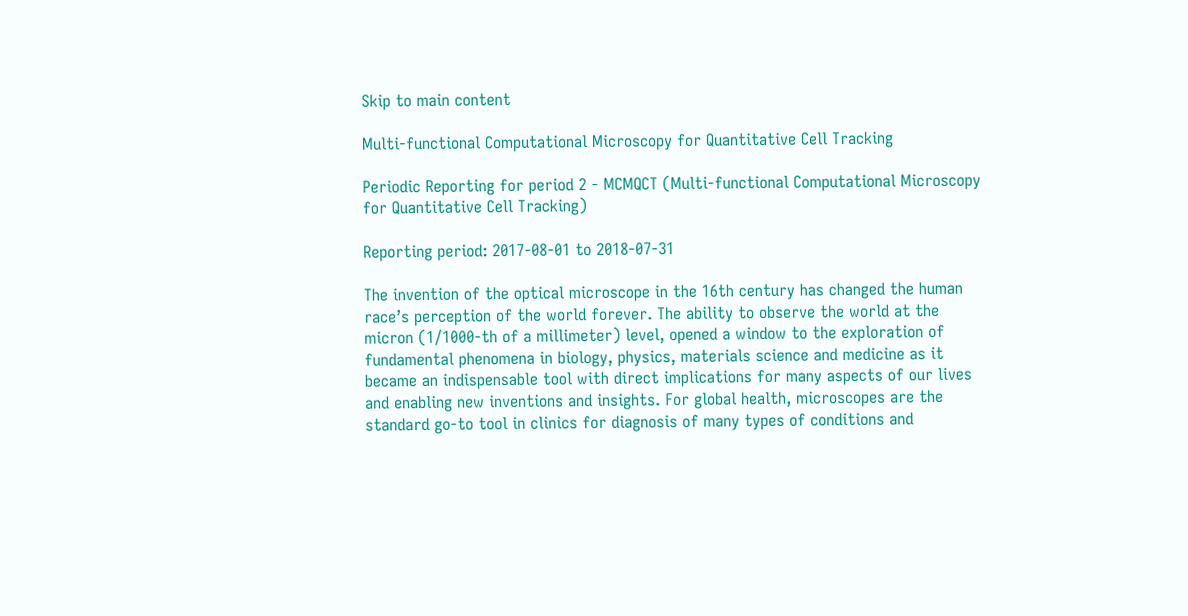Skip to main content

Multi-functional Computational Microscopy for Quantitative Cell Tracking

Periodic Reporting for period 2 - MCMQCT (Multi-functional Computational Microscopy for Quantitative Cell Tracking)

Reporting period: 2017-08-01 to 2018-07-31

The invention of the optical microscope in the 16th century has changed the human race’s perception of the world forever. The ability to observe the world at the micron (1/1000-th of a millimeter) level, opened a window to the exploration of fundamental phenomena in biology, physics, materials science and medicine as it became an indispensable tool with direct implications for many aspects of our lives and enabling new inventions and insights. For global health, microscopes are the standard go-to tool in clinics for diagnosis of many types of conditions and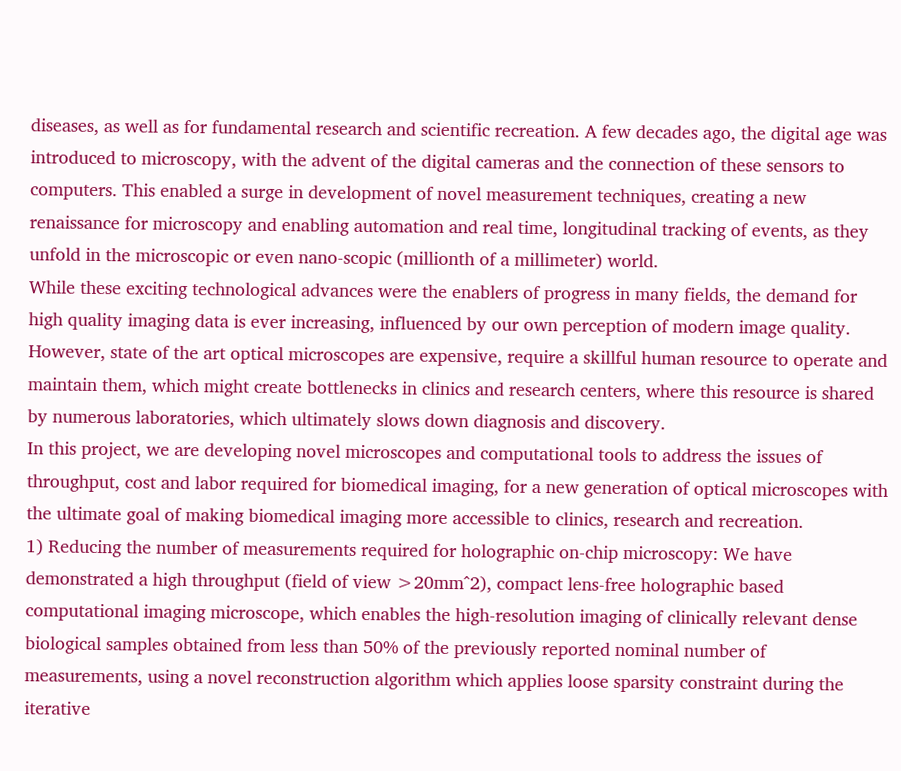diseases, as well as for fundamental research and scientific recreation. A few decades ago, the digital age was introduced to microscopy, with the advent of the digital cameras and the connection of these sensors to computers. This enabled a surge in development of novel measurement techniques, creating a new renaissance for microscopy and enabling automation and real time, longitudinal tracking of events, as they unfold in the microscopic or even nano-scopic (millionth of a millimeter) world.
While these exciting technological advances were the enablers of progress in many fields, the demand for high quality imaging data is ever increasing, influenced by our own perception of modern image quality. However, state of the art optical microscopes are expensive, require a skillful human resource to operate and maintain them, which might create bottlenecks in clinics and research centers, where this resource is shared by numerous laboratories, which ultimately slows down diagnosis and discovery.
In this project, we are developing novel microscopes and computational tools to address the issues of throughput, cost and labor required for biomedical imaging, for a new generation of optical microscopes with the ultimate goal of making biomedical imaging more accessible to clinics, research and recreation.
1) Reducing the number of measurements required for holographic on-chip microscopy: We have demonstrated a high throughput (field of view >20mm^2), compact lens-free holographic based computational imaging microscope, which enables the high-resolution imaging of clinically relevant dense biological samples obtained from less than 50% of the previously reported nominal number of measurements, using a novel reconstruction algorithm which applies loose sparsity constraint during the iterative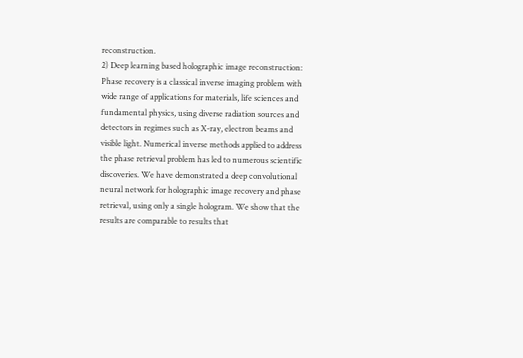reconstruction.
2) Deep learning based holographic image reconstruction: Phase recovery is a classical inverse imaging problem with wide range of applications for materials, life sciences and fundamental physics, using diverse radiation sources and detectors in regimes such as X-ray, electron beams and visible light. Numerical inverse methods applied to address the phase retrieval problem has led to numerous scientific discoveries. We have demonstrated a deep convolutional neural network for holographic image recovery and phase retrieval, using only a single hologram. We show that the results are comparable to results that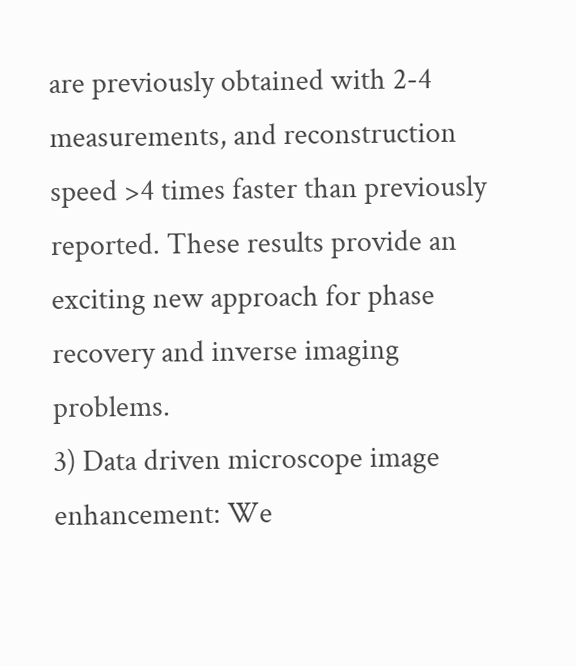are previously obtained with 2-4 measurements, and reconstruction speed >4 times faster than previously reported. These results provide an exciting new approach for phase recovery and inverse imaging problems.
3) Data driven microscope image enhancement: We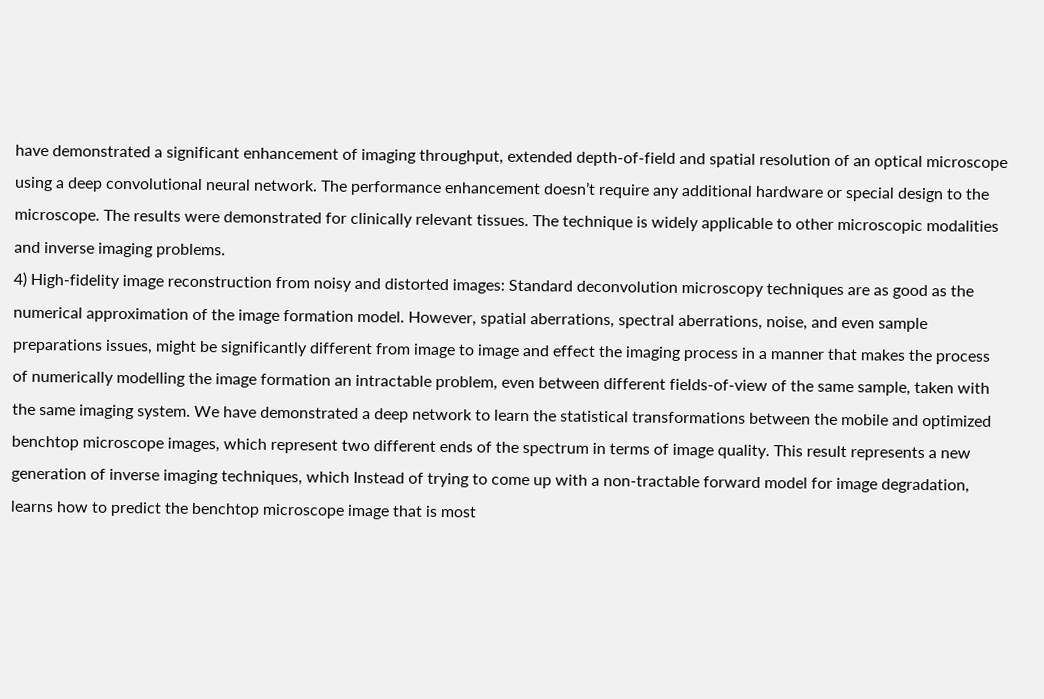have demonstrated a significant enhancement of imaging throughput, extended depth-of-field and spatial resolution of an optical microscope using a deep convolutional neural network. The performance enhancement doesn’t require any additional hardware or special design to the microscope. The results were demonstrated for clinically relevant tissues. The technique is widely applicable to other microscopic modalities and inverse imaging problems.
4) High-fidelity image reconstruction from noisy and distorted images: Standard deconvolution microscopy techniques are as good as the numerical approximation of the image formation model. However, spatial aberrations, spectral aberrations, noise, and even sample preparations issues, might be significantly different from image to image and effect the imaging process in a manner that makes the process of numerically modelling the image formation an intractable problem, even between different fields-of-view of the same sample, taken with the same imaging system. We have demonstrated a deep network to learn the statistical transformations between the mobile and optimized benchtop microscope images, which represent two different ends of the spectrum in terms of image quality. This result represents a new generation of inverse imaging techniques, which Instead of trying to come up with a non-tractable forward model for image degradation, learns how to predict the benchtop microscope image that is most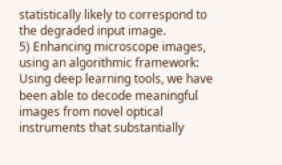statistically likely to correspond to the degraded input image.
5) Enhancing microscope images, using an algorithmic framework: Using deep learning tools, we have been able to decode meaningful images from novel optical instruments that substantially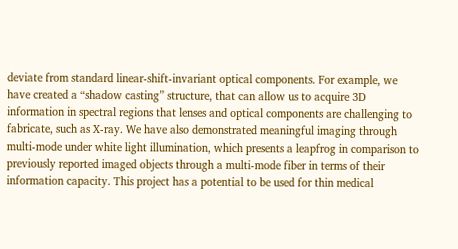deviate from standard linear-shift-invariant optical components. For example, we have created a “shadow casting” structure, that can allow us to acquire 3D information in spectral regions that lenses and optical components are challenging to fabricate, such as X-ray. We have also demonstrated meaningful imaging through multi-mode under white light illumination, which presents a leapfrog in comparison to previously reported imaged objects through a multi-mode fiber in terms of their information capacity. This project has a potential to be used for thin medical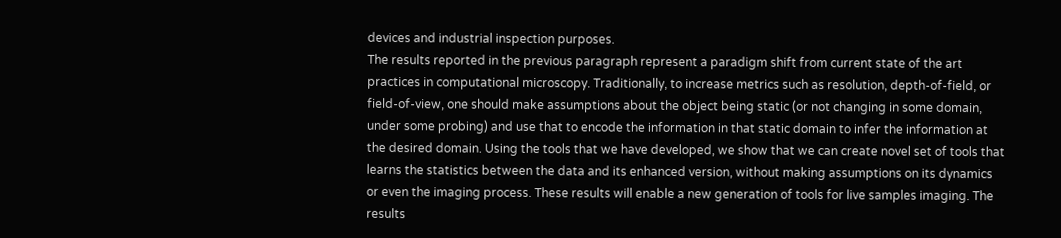devices and industrial inspection purposes.
The results reported in the previous paragraph represent a paradigm shift from current state of the art practices in computational microscopy. Traditionally, to increase metrics such as resolution, depth-of-field, or field-of-view, one should make assumptions about the object being static (or not changing in some domain, under some probing) and use that to encode the information in that static domain to infer the information at the desired domain. Using the tools that we have developed, we show that we can create novel set of tools that learns the statistics between the data and its enhanced version, without making assumptions on its dynamics or even the imaging process. These results will enable a new generation of tools for live samples imaging. The results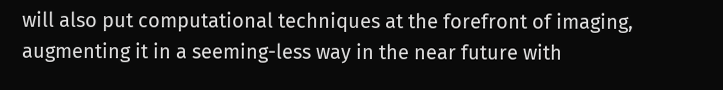will also put computational techniques at the forefront of imaging, augmenting it in a seeming-less way in the near future with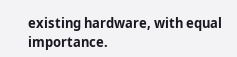existing hardware, with equal importance.